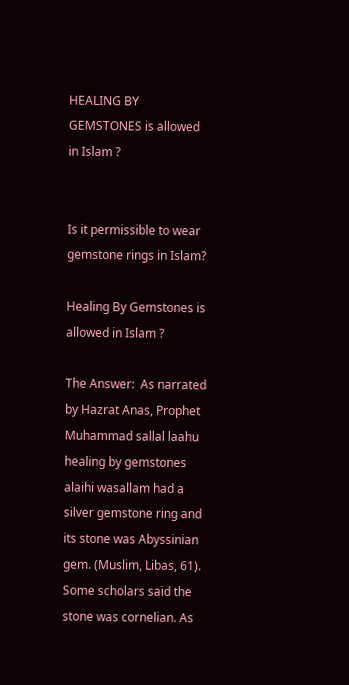HEALING BY GEMSTONES is allowed in Islam ?


Is it permissible to wear gemstone rings in Islam?

Healing By Gemstones is allowed in Islam ?

The Answer:  As narrated by Hazrat Anas, Prophet Muhammad sallal laahu healing by gemstones alaihi wasallam had a silver gemstone ring and its stone was Abyssinian gem. (Muslim, Libas, 61). Some scholars said the stone was cornelian. As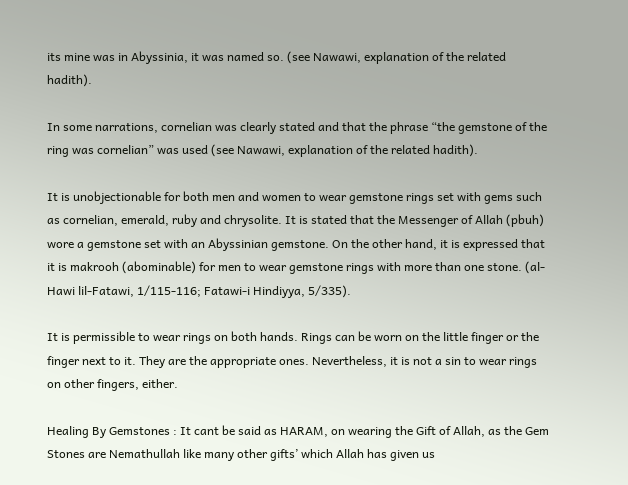its mine was in Abyssinia, it was named so. (see Nawawi, explanation of the related hadith).

In some narrations, cornelian was clearly stated and that the phrase “the gemstone of the ring was cornelian” was used (see Nawawi, explanation of the related hadith).

It is unobjectionable for both men and women to wear gemstone rings set with gems such as cornelian, emerald, ruby and chrysolite. It is stated that the Messenger of Allah (pbuh) wore a gemstone set with an Abyssinian gemstone. On the other hand, it is expressed that it is makrooh (abominable) for men to wear gemstone rings with more than one stone. (al-Hawi lil-Fatawi, 1/115-116; Fatawi-i Hindiyya, 5/335).

It is permissible to wear rings on both hands. Rings can be worn on the little finger or the finger next to it. They are the appropriate ones. Nevertheless, it is not a sin to wear rings on other fingers, either.

Healing By Gemstones : It cant be said as HARAM, on wearing the Gift of Allah, as the Gem Stones are Nemathullah like many other gifts’ which Allah has given us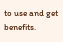to use and get benefits.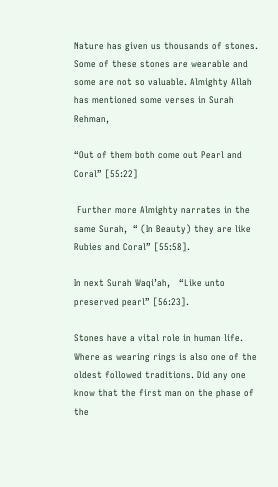Nature has given us thousands of stones. Some of these stones are wearable and some are not so valuable. Almighty Allah has mentioned some verses in Surah Rehman,

“Out of them both come out Pearl and Coral” [55:22]

 Further more Almighty narrates in the same Surah,  “ (In Beauty) they are like Rubies and Coral” [55:58].

In next Surah Waqi’ah,   “Like unto preserved pearl” [56:23].

Stones have a vital role in human life. Where as wearing rings is also one of the oldest followed traditions. Did any one know that the first man on the phase of the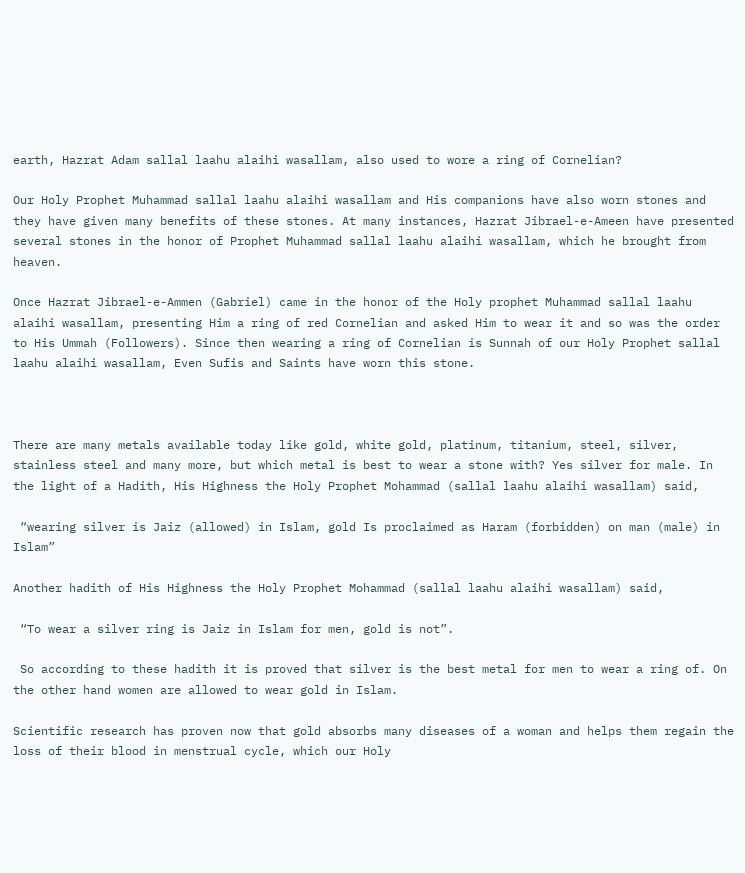earth, Hazrat Adam sallal laahu alaihi wasallam, also used to wore a ring of Cornelian?

Our Holy Prophet Muhammad sallal laahu alaihi wasallam and His companions have also worn stones and they have given many benefits of these stones. At many instances, Hazrat Jibrael-e-Ameen have presented several stones in the honor of Prophet Muhammad sallal laahu alaihi wasallam, which he brought from heaven.

Once Hazrat Jibrael-e-Ammen (Gabriel) came in the honor of the Holy prophet Muhammad sallal laahu alaihi wasallam, presenting Him a ring of red Cornelian and asked Him to wear it and so was the order to His Ummah (Followers). Since then wearing a ring of Cornelian is Sunnah of our Holy Prophet sallal laahu alaihi wasallam, Even Sufis and Saints have worn this stone.



There are many metals available today like gold, white gold, platinum, titanium, steel, silver, stainless steel and many more, but which metal is best to wear a stone with? Yes silver for male. In the light of a Hadith, His Highness the Holy Prophet Mohammad (sallal laahu alaihi wasallam) said,

 “wearing silver is Jaiz (allowed) in Islam, gold Is proclaimed as Haram (forbidden) on man (male) in Islam”

Another hadith of His Highness the Holy Prophet Mohammad (sallal laahu alaihi wasallam) said,

 “To wear a silver ring is Jaiz in Islam for men, gold is not”.

 So according to these hadith it is proved that silver is the best metal for men to wear a ring of. On the other hand women are allowed to wear gold in Islam.

Scientific research has proven now that gold absorbs many diseases of a woman and helps them regain the loss of their blood in menstrual cycle, which our Holy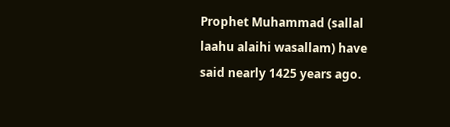Prophet Muhammad (sallal laahu alaihi wasallam) have said nearly 1425 years ago.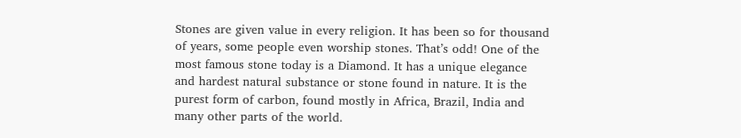Stones are given value in every religion. It has been so for thousand of years, some people even worship stones. That’s odd! One of the most famous stone today is a Diamond. It has a unique elegance and hardest natural substance or stone found in nature. It is the purest form of carbon, found mostly in Africa, Brazil, India and many other parts of the world.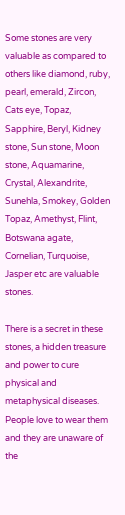Some stones are very valuable as compared to others like diamond, ruby, pearl, emerald, Zircon, Cats eye, Topaz, Sapphire, Beryl, Kidney stone, Sun stone, Moon stone, Aquamarine, Crystal, Alexandrite, Sunehla, Smokey, Golden Topaz, Amethyst, Flint, Botswana agate, Cornelian, Turquoise, Jasper etc are valuable stones.

There is a secret in these stones, a hidden treasure and power to cure physical and metaphysical diseases. People love to wear them and they are unaware of the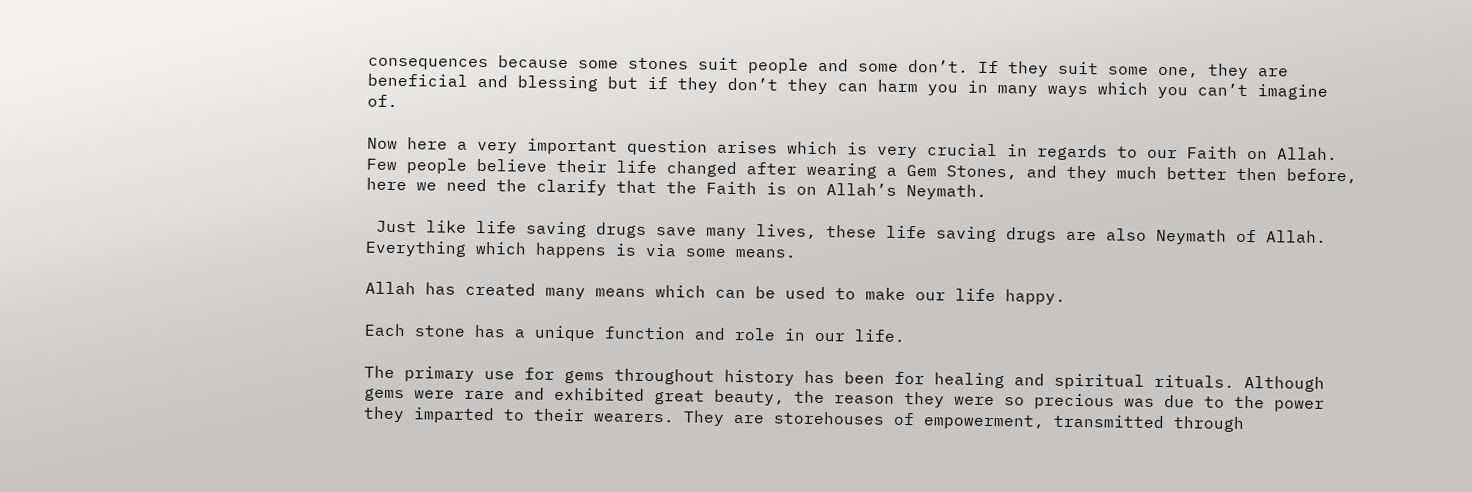consequences because some stones suit people and some don’t. If they suit some one, they are beneficial and blessing but if they don’t they can harm you in many ways which you can’t imagine of.

Now here a very important question arises which is very crucial in regards to our Faith on Allah. Few people believe their life changed after wearing a Gem Stones, and they much better then before, here we need the clarify that the Faith is on Allah’s Neymath.

 Just like life saving drugs save many lives, these life saving drugs are also Neymath of Allah. Everything which happens is via some means.

Allah has created many means which can be used to make our life happy.

Each stone has a unique function and role in our life.

The primary use for gems throughout history has been for healing and spiritual rituals. Although gems were rare and exhibited great beauty, the reason they were so precious was due to the power they imparted to their wearers. They are storehouses of empowerment, transmitted through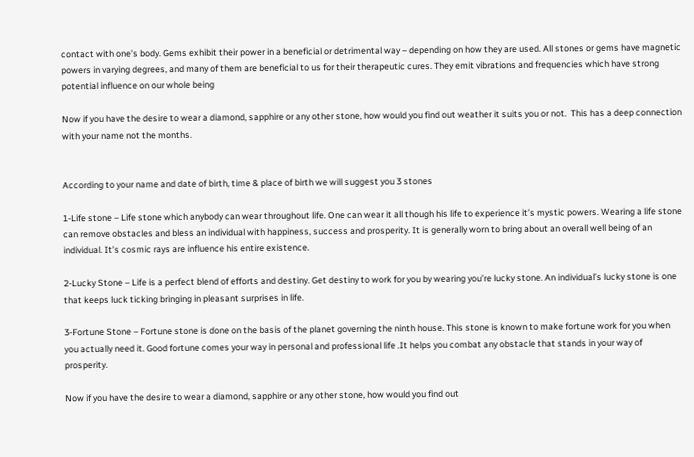contact with one’s body. Gems exhibit their power in a beneficial or detrimental way – depending on how they are used. All stones or gems have magnetic powers in varying degrees, and many of them are beneficial to us for their therapeutic cures. They emit vibrations and frequencies which have strong potential influence on our whole being

Now if you have the desire to wear a diamond, sapphire or any other stone, how would you find out weather it suits you or not.  This has a deep connection with your name not the months.


According to your name and date of birth, time & place of birth we will suggest you 3 stones

1-Life stone – Life stone which anybody can wear throughout life. One can wear it all though his life to experience it’s mystic powers. Wearing a life stone can remove obstacles and bless an individual with happiness, success and prosperity. It is generally worn to bring about an overall well being of an individual. It’s cosmic rays are influence his entire existence.

2-Lucky Stone – Life is a perfect blend of efforts and destiny. Get destiny to work for you by wearing you’re lucky stone. An individual’s lucky stone is one that keeps luck ticking bringing in pleasant surprises in life.

3-Fortune Stone – Fortune stone is done on the basis of the planet governing the ninth house. This stone is known to make fortune work for you when you actually need it. Good fortune comes your way in personal and professional life .It helps you combat any obstacle that stands in your way of prosperity.

Now if you have the desire to wear a diamond, sapphire or any other stone, how would you find out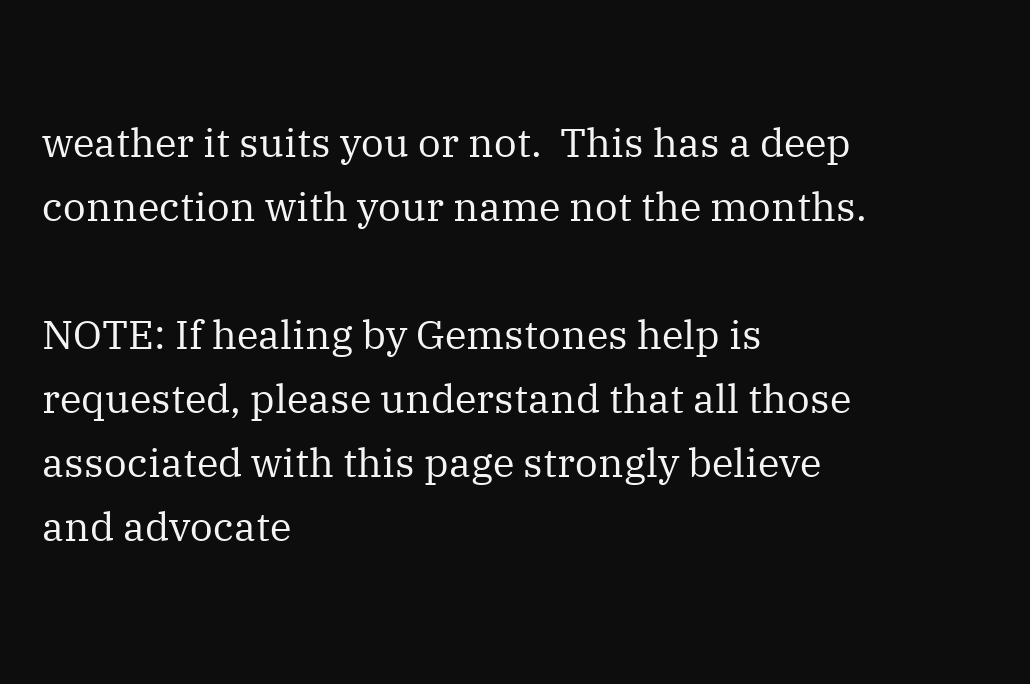weather it suits you or not.  This has a deep connection with your name not the months.

NOTE: If healing by Gemstones help is requested, please understand that all those associated with this page strongly believe and advocate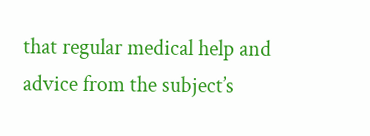that regular medical help and advice from the subject’s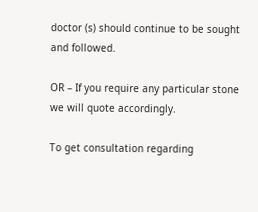doctor (s) should continue to be sought and followed.

OR – If you require any particular stone we will quote accordingly.

To get consultation regarding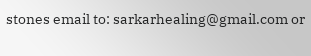stones email to: sarkarhealing@gmail.com or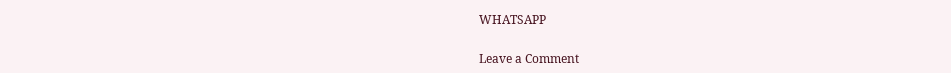WHATSAPP


Leave a Comment